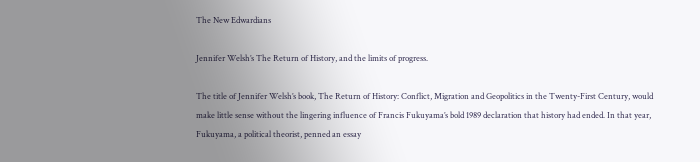The New Edwardians

Jennifer Welsh’s The Return of History, and the limits of progress.

The title of Jennifer Welsh’s book, The Return of History: Conflict, Migration and Geopolitics in the Twenty-First Century, would make little sense without the lingering influence of Francis Fukuyama’s bold 1989 declaration that history had ended. In that year, Fukuyama, a political theorist, penned an essay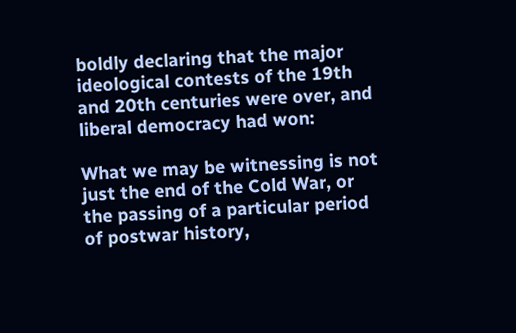boldly declaring that the major ideological contests of the 19th and 20th centuries were over, and liberal democracy had won:

What we may be witnessing is not just the end of the Cold War, or the passing of a particular period of postwar history,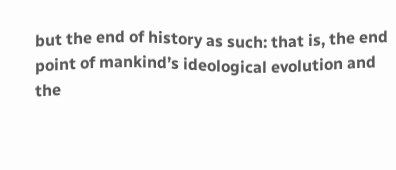but the end of history as such: that is, the end point of mankind’s ideological evolution and the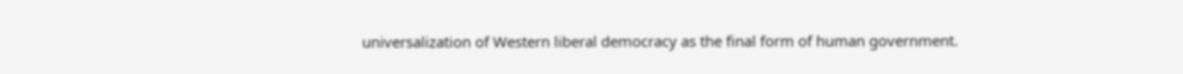universalization of Western liberal democracy as the final form of human government.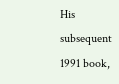His subsequent 1991 book,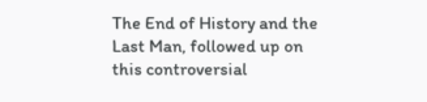The End of History and the Last Man, followed up on this controversial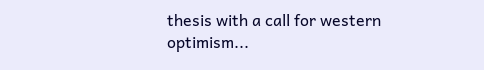thesis with a call for western optimism...